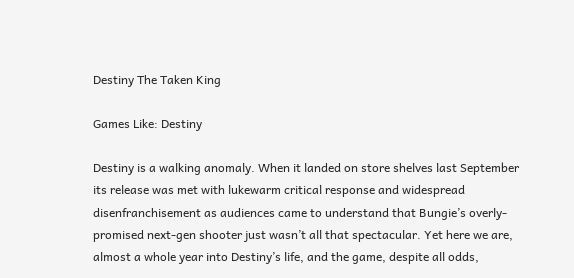Destiny The Taken King

Games Like: Destiny

Destiny is a walking anomaly. When it landed on store shelves last September its release was met with lukewarm critical response and widespread disenfranchisement as audiences came to understand that Bungie’s overly-promised next-gen shooter just wasn’t all that spectacular. Yet here we are, almost a whole year into Destiny’s life, and the game, despite all odds,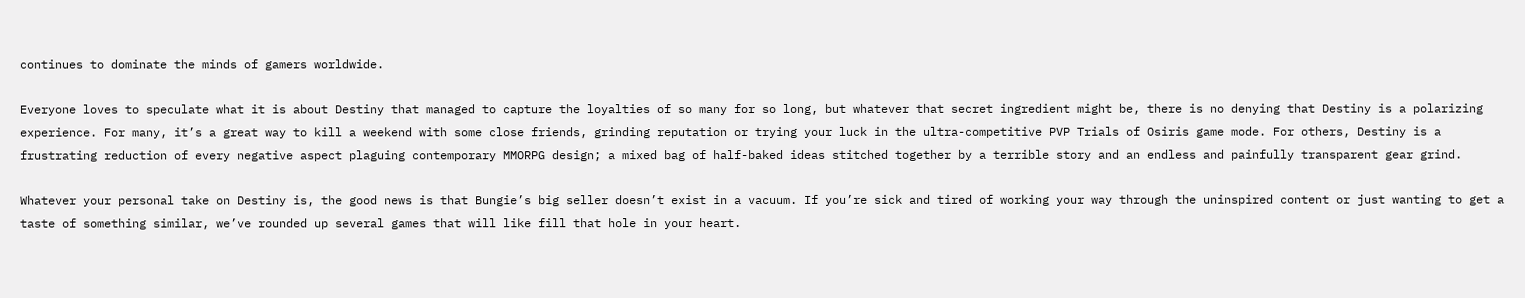continues to dominate the minds of gamers worldwide.

Everyone loves to speculate what it is about Destiny that managed to capture the loyalties of so many for so long, but whatever that secret ingredient might be, there is no denying that Destiny is a polarizing experience. For many, it’s a great way to kill a weekend with some close friends, grinding reputation or trying your luck in the ultra-competitive PVP Trials of Osiris game mode. For others, Destiny is a frustrating reduction of every negative aspect plaguing contemporary MMORPG design; a mixed bag of half-baked ideas stitched together by a terrible story and an endless and painfully transparent gear grind.

Whatever your personal take on Destiny is, the good news is that Bungie’s big seller doesn’t exist in a vacuum. If you’re sick and tired of working your way through the uninspired content or just wanting to get a taste of something similar, we’ve rounded up several games that will like fill that hole in your heart.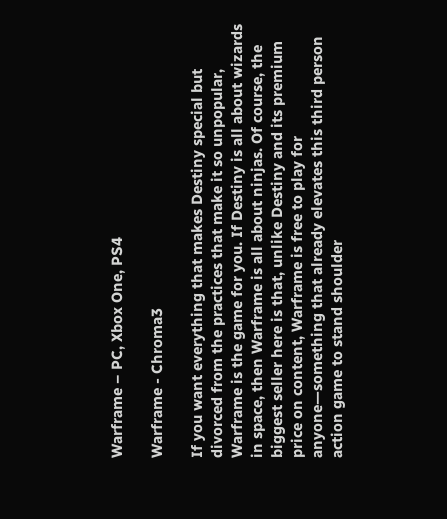Warframe – PC, Xbox One, PS4

Warframe - Chroma3

If you want everything that makes Destiny special but divorced from the practices that make it so unpopular, Warframe is the game for you. If Destiny is all about wizards in space, then Warframe is all about ninjas. Of course, the biggest seller here is that, unlike Destiny and its premium price on content, Warframe is free to play for anyone—something that already elevates this third person action game to stand shoulder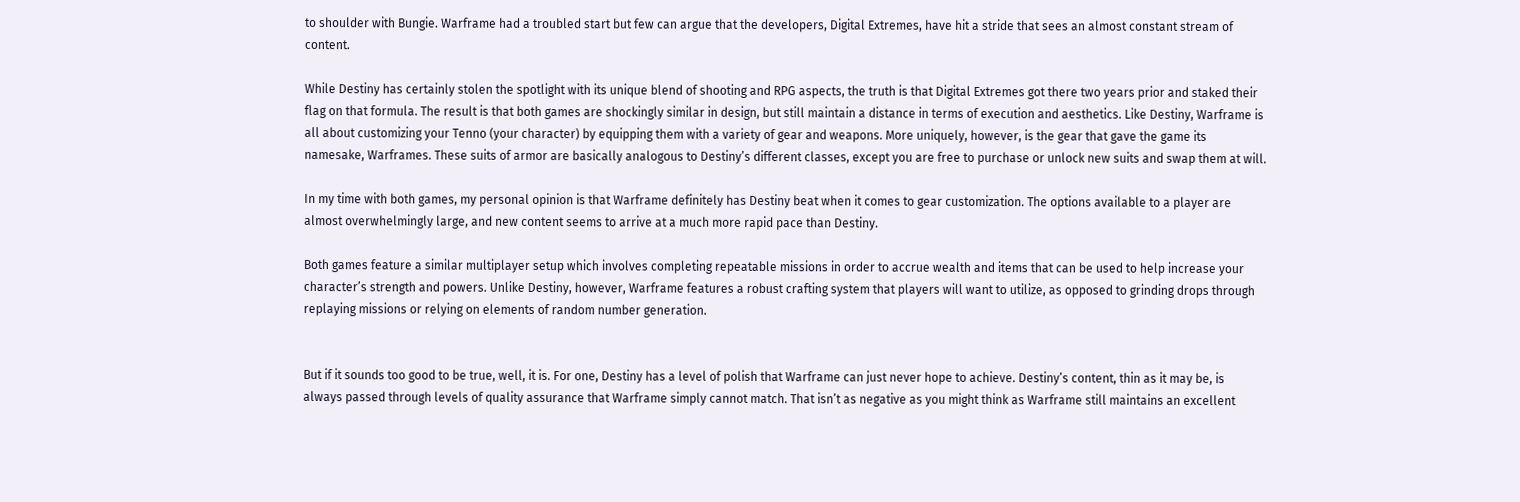to shoulder with Bungie. Warframe had a troubled start but few can argue that the developers, Digital Extremes, have hit a stride that sees an almost constant stream of content.

While Destiny has certainly stolen the spotlight with its unique blend of shooting and RPG aspects, the truth is that Digital Extremes got there two years prior and staked their flag on that formula. The result is that both games are shockingly similar in design, but still maintain a distance in terms of execution and aesthetics. Like Destiny, Warframe is all about customizing your Tenno (your character) by equipping them with a variety of gear and weapons. More uniquely, however, is the gear that gave the game its namesake, Warframes. These suits of armor are basically analogous to Destiny’s different classes, except you are free to purchase or unlock new suits and swap them at will.

In my time with both games, my personal opinion is that Warframe definitely has Destiny beat when it comes to gear customization. The options available to a player are almost overwhelmingly large, and new content seems to arrive at a much more rapid pace than Destiny.

Both games feature a similar multiplayer setup which involves completing repeatable missions in order to accrue wealth and items that can be used to help increase your character’s strength and powers. Unlike Destiny, however, Warframe features a robust crafting system that players will want to utilize, as opposed to grinding drops through replaying missions or relying on elements of random number generation.


But if it sounds too good to be true, well, it is. For one, Destiny has a level of polish that Warframe can just never hope to achieve. Destiny’s content, thin as it may be, is always passed through levels of quality assurance that Warframe simply cannot match. That isn’t as negative as you might think as Warframe still maintains an excellent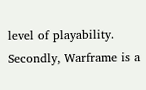level of playability. Secondly, Warframe is a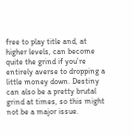free to play title and, at higher levels, can become quite the grind if you’re entirely averse to dropping a little money down. Destiny can also be a pretty brutal grind at times, so this might not be a major issue.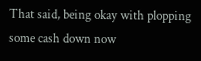That said, being okay with plopping some cash down now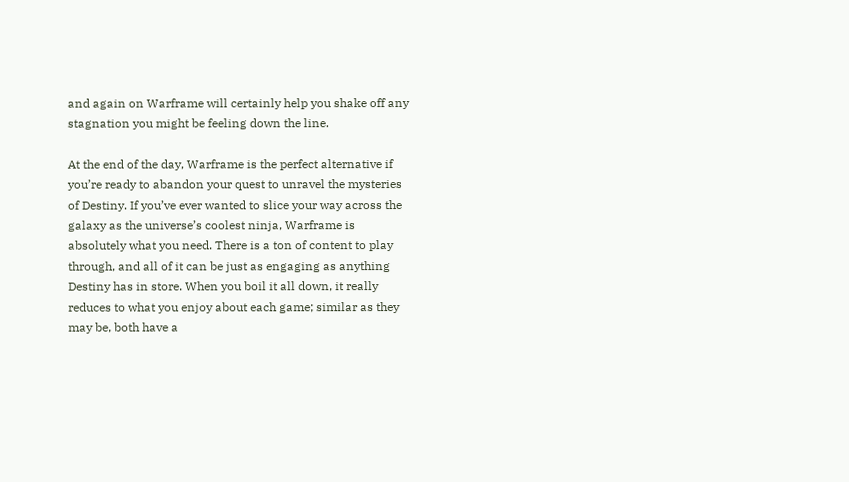and again on Warframe will certainly help you shake off any stagnation you might be feeling down the line.

At the end of the day, Warframe is the perfect alternative if you’re ready to abandon your quest to unravel the mysteries of Destiny. If you’ve ever wanted to slice your way across the galaxy as the universe’s coolest ninja, Warframe is absolutely what you need. There is a ton of content to play through, and all of it can be just as engaging as anything Destiny has in store. When you boil it all down, it really reduces to what you enjoy about each game; similar as they may be, both have a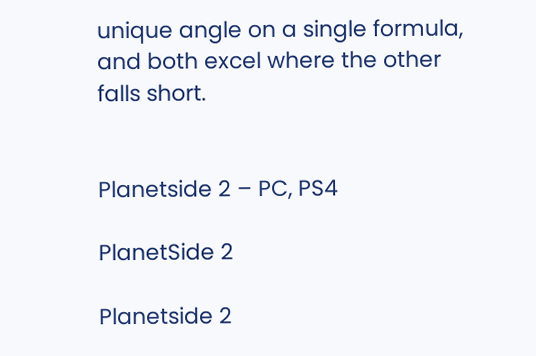unique angle on a single formula, and both excel where the other falls short.


Planetside 2 – PC, PS4

PlanetSide 2

Planetside 2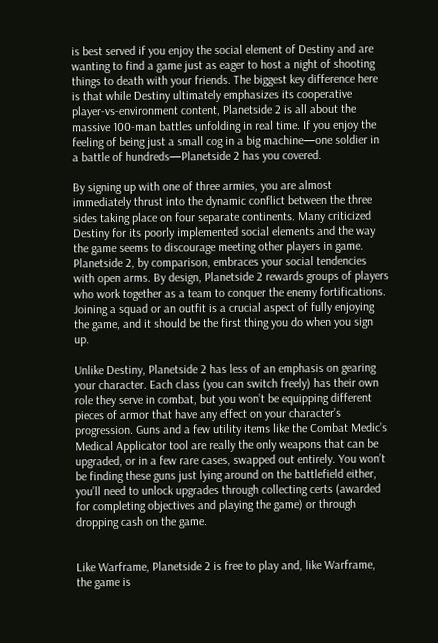is best served if you enjoy the social element of Destiny and are wanting to find a game just as eager to host a night of shooting things to death with your friends. The biggest key difference here is that while Destiny ultimately emphasizes its cooperative player-vs-environment content, Planetside 2 is all about the massive 100-man battles unfolding in real time. If you enjoy the feeling of being just a small cog in a big machine—one soldier in a battle of hundreds—Planetside 2 has you covered.

By signing up with one of three armies, you are almost immediately thrust into the dynamic conflict between the three sides taking place on four separate continents. Many criticized Destiny for its poorly implemented social elements and the way the game seems to discourage meeting other players in game. Planetside 2, by comparison, embraces your social tendencies with open arms. By design, Planetside 2 rewards groups of players who work together as a team to conquer the enemy fortifications. Joining a squad or an outfit is a crucial aspect of fully enjoying the game, and it should be the first thing you do when you sign up.

Unlike Destiny, Planetside 2 has less of an emphasis on gearing your character. Each class (you can switch freely) has their own role they serve in combat, but you won’t be equipping different pieces of armor that have any effect on your character’s progression. Guns and a few utility items like the Combat Medic’s Medical Applicator tool are really the only weapons that can be upgraded, or in a few rare cases, swapped out entirely. You won’t be finding these guns just lying around on the battlefield either, you’ll need to unlock upgrades through collecting certs (awarded for completing objectives and playing the game) or through dropping cash on the game.


Like Warframe, Planetside 2 is free to play and, like Warframe, the game is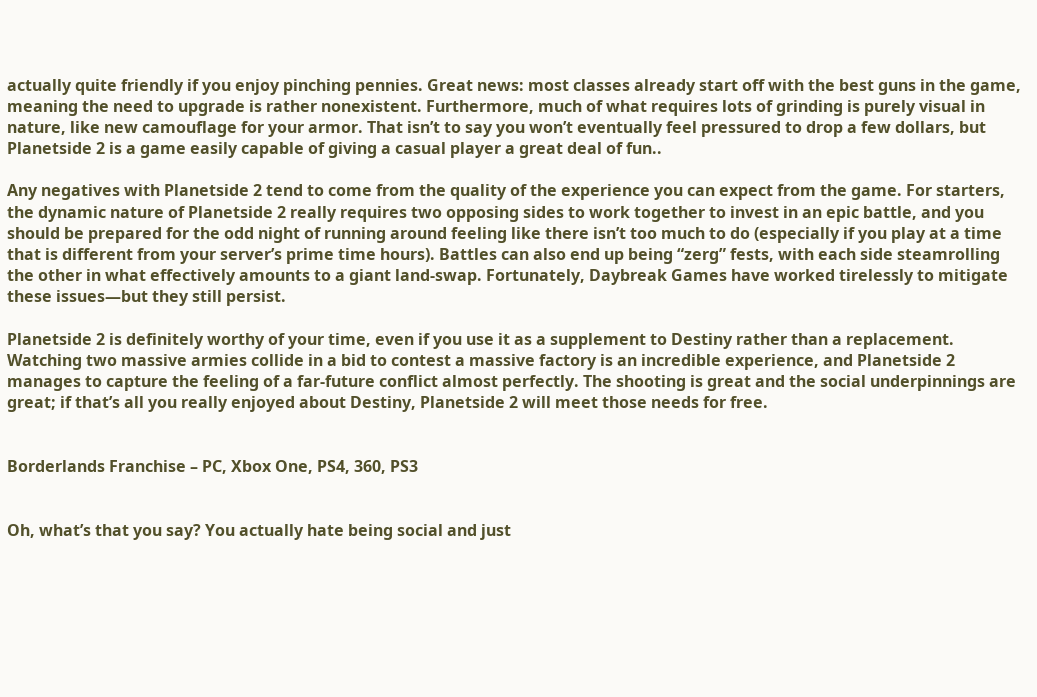actually quite friendly if you enjoy pinching pennies. Great news: most classes already start off with the best guns in the game, meaning the need to upgrade is rather nonexistent. Furthermore, much of what requires lots of grinding is purely visual in nature, like new camouflage for your armor. That isn’t to say you won’t eventually feel pressured to drop a few dollars, but Planetside 2 is a game easily capable of giving a casual player a great deal of fun..

Any negatives with Planetside 2 tend to come from the quality of the experience you can expect from the game. For starters, the dynamic nature of Planetside 2 really requires two opposing sides to work together to invest in an epic battle, and you should be prepared for the odd night of running around feeling like there isn’t too much to do (especially if you play at a time that is different from your server’s prime time hours). Battles can also end up being “zerg” fests, with each side steamrolling the other in what effectively amounts to a giant land-swap. Fortunately, Daybreak Games have worked tirelessly to mitigate these issues—but they still persist.

Planetside 2 is definitely worthy of your time, even if you use it as a supplement to Destiny rather than a replacement. Watching two massive armies collide in a bid to contest a massive factory is an incredible experience, and Planetside 2 manages to capture the feeling of a far-future conflict almost perfectly. The shooting is great and the social underpinnings are great; if that’s all you really enjoyed about Destiny, Planetside 2 will meet those needs for free.


Borderlands Franchise – PC, Xbox One, PS4, 360, PS3


Oh, what’s that you say? You actually hate being social and just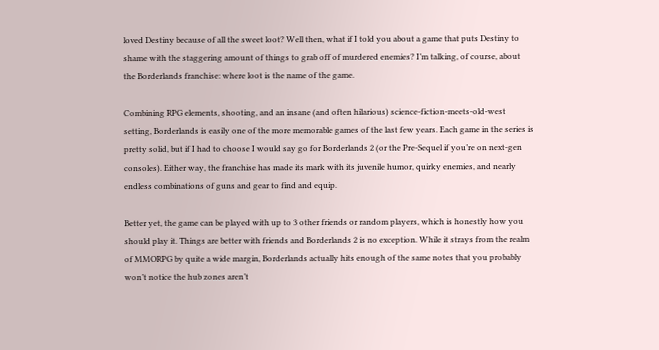loved Destiny because of all the sweet loot? Well then, what if I told you about a game that puts Destiny to shame with the staggering amount of things to grab off of murdered enemies? I’m talking, of course, about the Borderlands franchise: where loot is the name of the game.

Combining RPG elements, shooting, and an insane (and often hilarious) science-fiction-meets-old-west setting, Borderlands is easily one of the more memorable games of the last few years. Each game in the series is pretty solid, but if I had to choose I would say go for Borderlands 2 (or the Pre-Sequel if you’re on next-gen consoles). Either way, the franchise has made its mark with its juvenile humor, quirky enemies, and nearly endless combinations of guns and gear to find and equip.

Better yet, the game can be played with up to 3 other friends or random players, which is honestly how you should play it. Things are better with friends and Borderlands 2 is no exception. While it strays from the realm of MMORPG by quite a wide margin, Borderlands actually hits enough of the same notes that you probably won’t notice the hub zones aren’t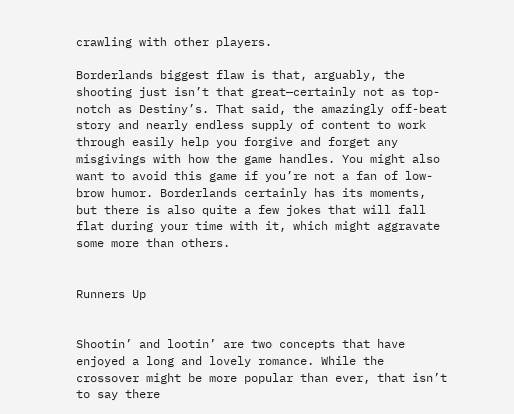crawling with other players.

Borderlands biggest flaw is that, arguably, the shooting just isn’t that great—certainly not as top-notch as Destiny’s. That said, the amazingly off-beat story and nearly endless supply of content to work through easily help you forgive and forget any misgivings with how the game handles. You might also want to avoid this game if you’re not a fan of low-brow humor. Borderlands certainly has its moments, but there is also quite a few jokes that will fall flat during your time with it, which might aggravate some more than others.


Runners Up


Shootin’ and lootin’ are two concepts that have enjoyed a long and lovely romance. While the crossover might be more popular than ever, that isn’t to say there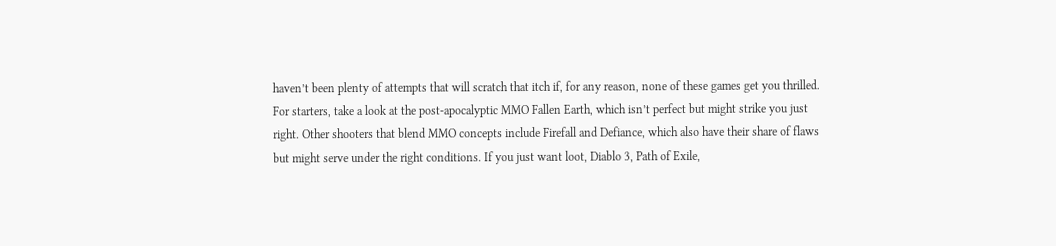haven’t been plenty of attempts that will scratch that itch if, for any reason, none of these games get you thrilled. For starters, take a look at the post-apocalyptic MMO Fallen Earth, which isn’t perfect but might strike you just right. Other shooters that blend MMO concepts include Firefall and Defiance, which also have their share of flaws but might serve under the right conditions. If you just want loot, Diablo 3, Path of Exile,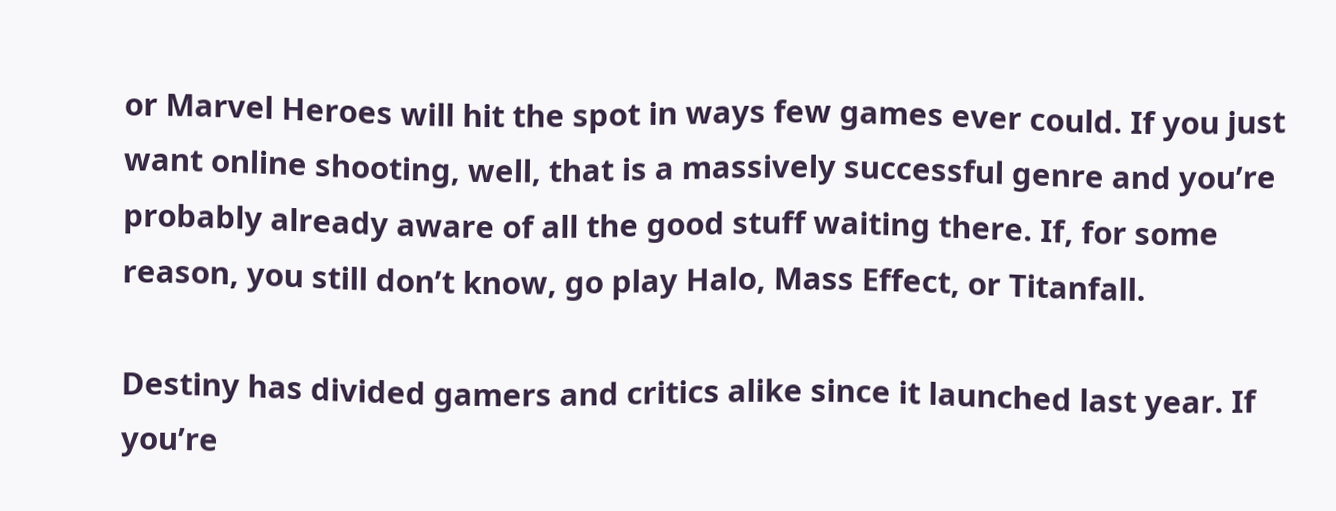or Marvel Heroes will hit the spot in ways few games ever could. If you just want online shooting, well, that is a massively successful genre and you’re probably already aware of all the good stuff waiting there. If, for some reason, you still don’t know, go play Halo, Mass Effect, or Titanfall.

Destiny has divided gamers and critics alike since it launched last year. If you’re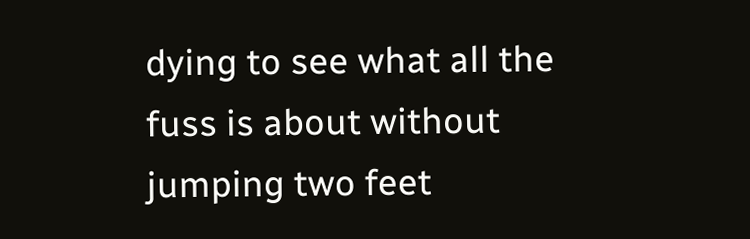dying to see what all the fuss is about without jumping two feet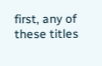first, any of these titles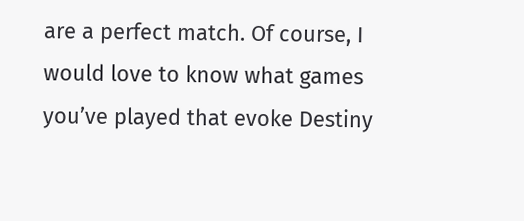are a perfect match. Of course, I would love to know what games you’ve played that evoke Destiny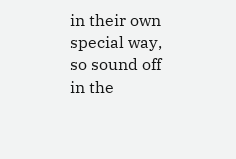in their own special way, so sound off in the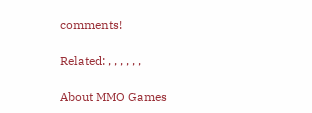comments!

Related: , , , , , ,

About MMO Games